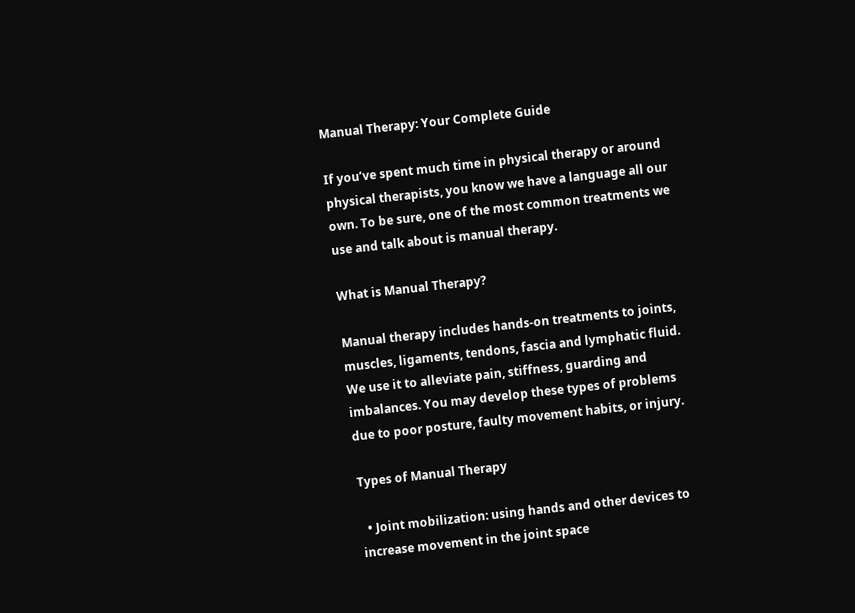Manual Therapy: Your Complete Guide

If you’ve spent much time in physical therapy or around physical therapists, you know we have a language all our own. To be sure, one of the most common treatments we use and talk about is manual therapy.

What is Manual Therapy?

Manual therapy includes hands-on treatments to joints, muscles, ligaments, tendons, fascia and lymphatic fluid. We use it to alleviate pain, stiffness, guarding and imbalances. You may develop these types of problems due to poor posture, faulty movement habits, or injury.

Types of Manual Therapy

  • Joint mobilization: using hands and other devices to increase movement in the joint space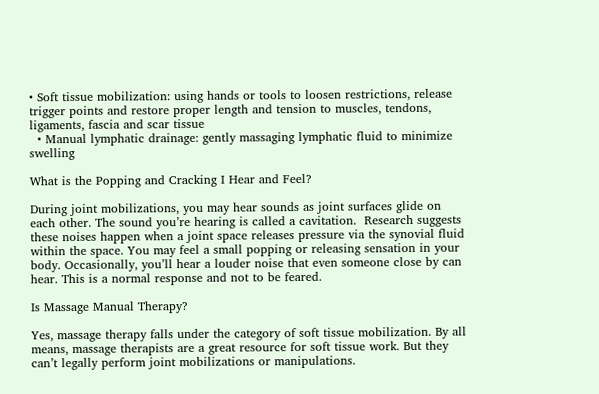• Soft tissue mobilization: using hands or tools to loosen restrictions, release trigger points and restore proper length and tension to muscles, tendons, ligaments, fascia and scar tissue
  • Manual lymphatic drainage: gently massaging lymphatic fluid to minimize swelling

What is the Popping and Cracking I Hear and Feel?

During joint mobilizations, you may hear sounds as joint surfaces glide on each other. The sound you’re hearing is called a cavitation.  Research suggests these noises happen when a joint space releases pressure via the synovial fluid within the space. You may feel a small popping or releasing sensation in your body. Occasionally, you’ll hear a louder noise that even someone close by can hear. This is a normal response and not to be feared.

Is Massage Manual Therapy?

Yes, massage therapy falls under the category of soft tissue mobilization. By all means, massage therapists are a great resource for soft tissue work. But they can’t legally perform joint mobilizations or manipulations.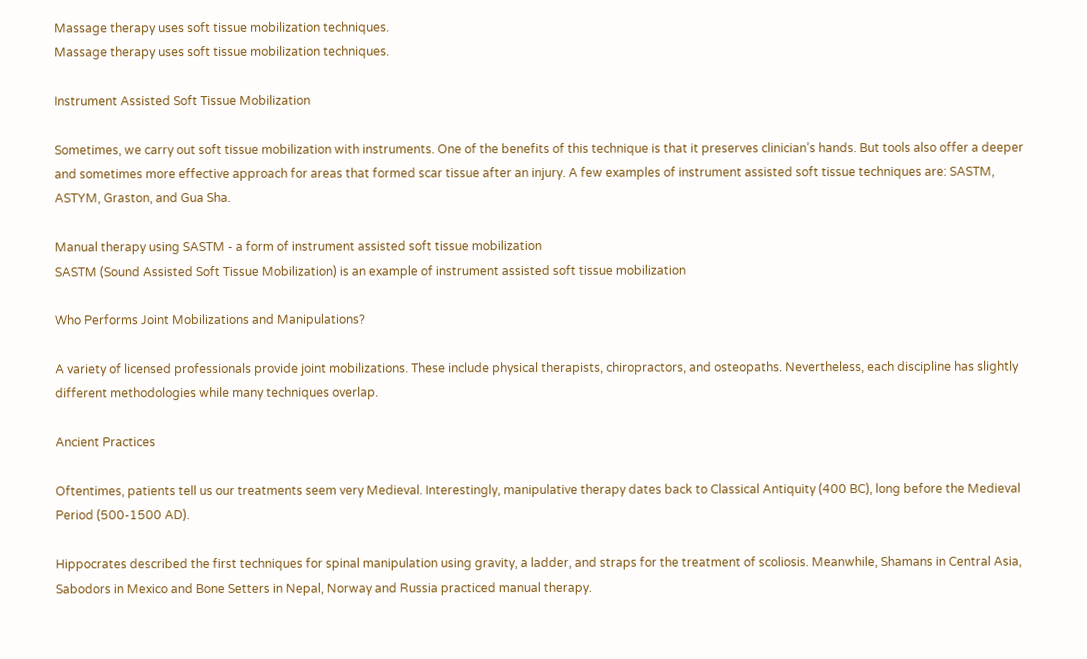Massage therapy uses soft tissue mobilization techniques.
Massage therapy uses soft tissue mobilization techniques.

Instrument Assisted Soft Tissue Mobilization

Sometimes, we carry out soft tissue mobilization with instruments. One of the benefits of this technique is that it preserves clinician’s hands. But tools also offer a deeper and sometimes more effective approach for areas that formed scar tissue after an injury. A few examples of instrument assisted soft tissue techniques are: SASTM, ASTYM, Graston, and Gua Sha.

Manual therapy using SASTM - a form of instrument assisted soft tissue mobilization
SASTM (Sound Assisted Soft Tissue Mobilization) is an example of instrument assisted soft tissue mobilization

Who Performs Joint Mobilizations and Manipulations?

A variety of licensed professionals provide joint mobilizations. These include physical therapists, chiropractors, and osteopaths. Nevertheless, each discipline has slightly different methodologies while many techniques overlap.

Ancient Practices

Oftentimes, patients tell us our treatments seem very Medieval. Interestingly, manipulative therapy dates back to Classical Antiquity (400 BC), long before the Medieval Period (500-1500 AD).

Hippocrates described the first techniques for spinal manipulation using gravity, a ladder, and straps for the treatment of scoliosis. Meanwhile, Shamans in Central Asia, Sabodors in Mexico and Bone Setters in Nepal, Norway and Russia practiced manual therapy.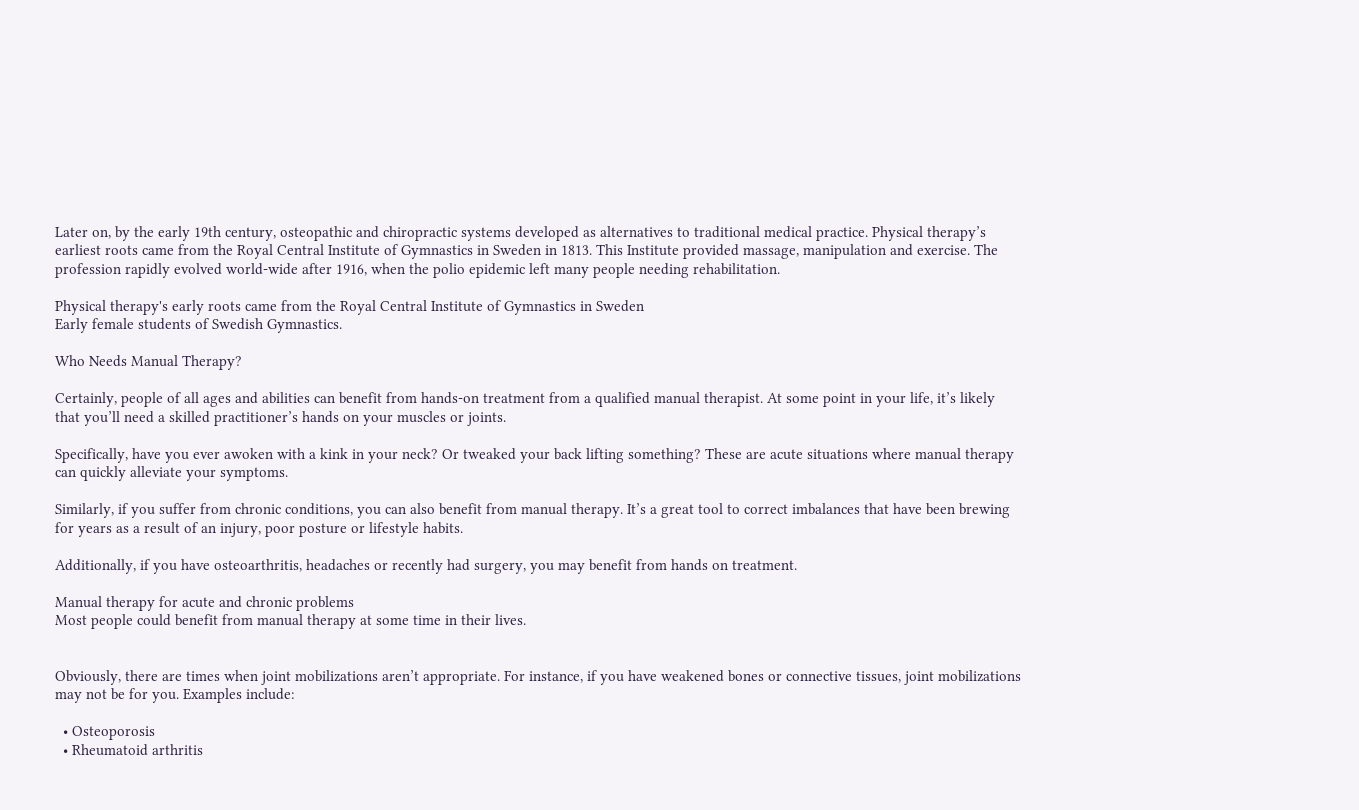Later on, by the early 19th century, osteopathic and chiropractic systems developed as alternatives to traditional medical practice. Physical therapy’s earliest roots came from the Royal Central Institute of Gymnastics in Sweden in 1813. This Institute provided massage, manipulation and exercise. The profession rapidly evolved world-wide after 1916, when the polio epidemic left many people needing rehabilitation.

Physical therapy's early roots came from the Royal Central Institute of Gymnastics in Sweden
Early female students of Swedish Gymnastics.

Who Needs Manual Therapy?

Certainly, people of all ages and abilities can benefit from hands-on treatment from a qualified manual therapist. At some point in your life, it’s likely that you’ll need a skilled practitioner’s hands on your muscles or joints.

Specifically, have you ever awoken with a kink in your neck? Or tweaked your back lifting something? These are acute situations where manual therapy can quickly alleviate your symptoms.

Similarly, if you suffer from chronic conditions, you can also benefit from manual therapy. It’s a great tool to correct imbalances that have been brewing for years as a result of an injury, poor posture or lifestyle habits.

Additionally, if you have osteoarthritis, headaches or recently had surgery, you may benefit from hands on treatment.

Manual therapy for acute and chronic problems
Most people could benefit from manual therapy at some time in their lives.


Obviously, there are times when joint mobilizations aren’t appropriate. For instance, if you have weakened bones or connective tissues, joint mobilizations may not be for you. Examples include:

  • Osteoporosis
  • Rheumatoid arthritis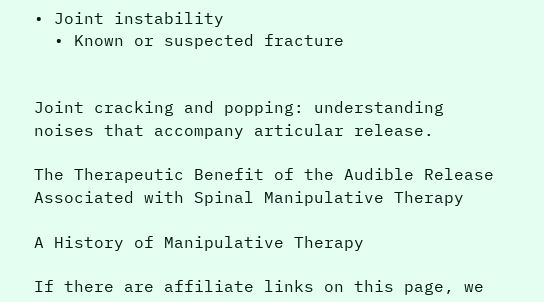• Joint instability
  • Known or suspected fracture


Joint cracking and popping: understanding noises that accompany articular release.

The Therapeutic Benefit of the Audible Release Associated with Spinal Manipulative Therapy

A History of Manipulative Therapy

If there are affiliate links on this page, we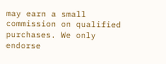may earn a small commission on qualified purchases. We only endorse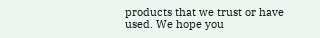products that we trust or have used. We hope you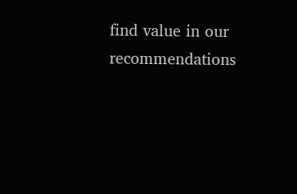find value in our recommendations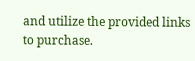and utilize the provided links to purchase.